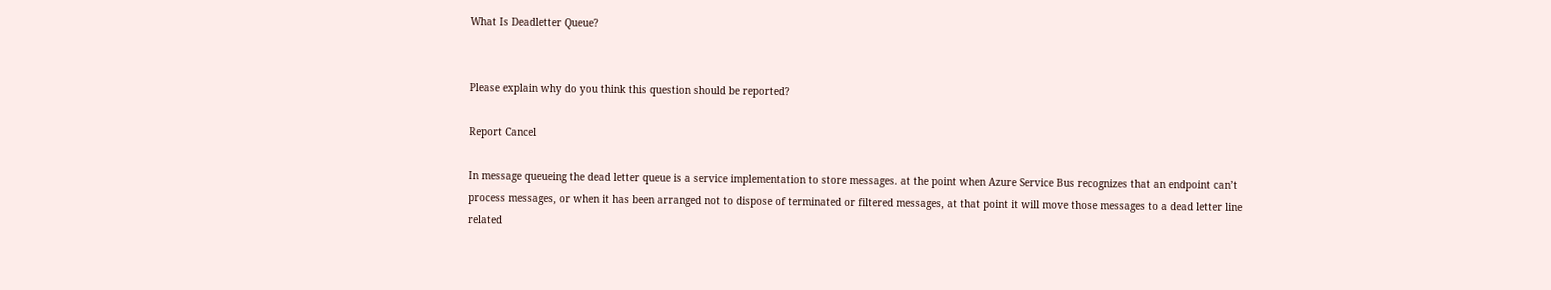What Is Deadletter Queue?


Please explain why do you think this question should be reported?

Report Cancel

In message queueing the dead letter queue is a service implementation to store messages. at the point when Azure Service Bus recognizes that an endpoint can’t process messages, or when it has been arranged not to dispose of terminated or filtered messages, at that point it will move those messages to a dead letter line related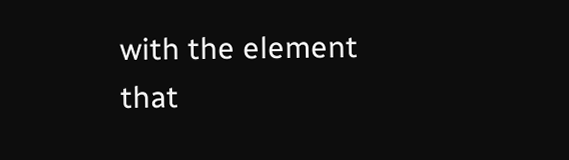with the element that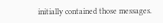initially contained those messages.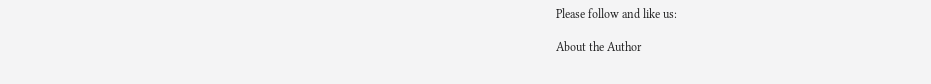Please follow and like us:

About the Author